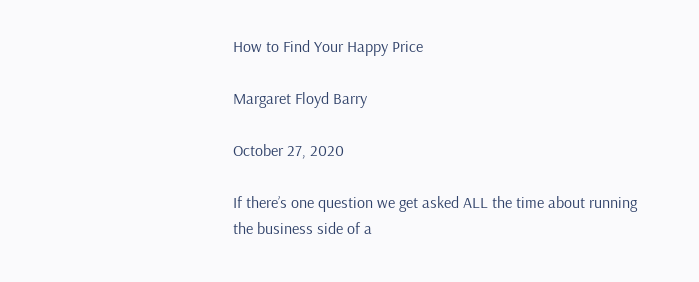How to Find Your Happy Price

Margaret Floyd Barry

October 27, 2020

If there’s one question we get asked ALL the time about running the business side of a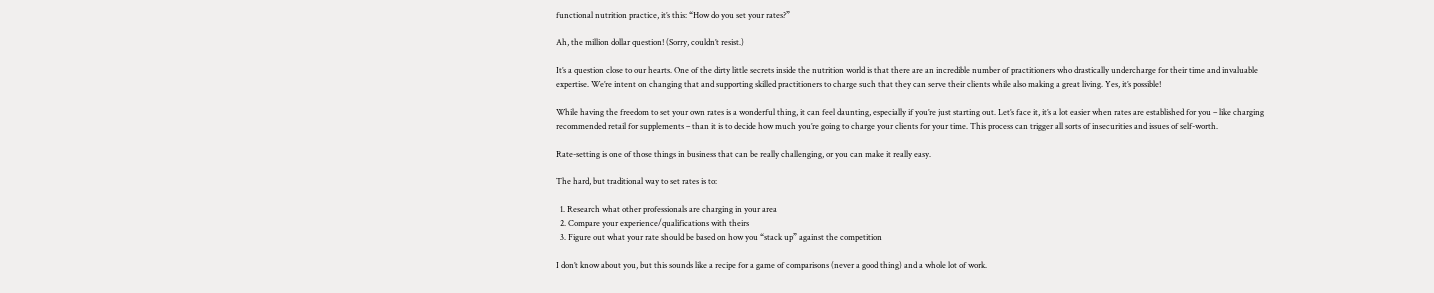functional nutrition practice, it’s this: “How do you set your rates?”

Ah, the million dollar question! (Sorry, couldn’t resist.)

It’s a question close to our hearts. One of the dirty little secrets inside the nutrition world is that there are an incredible number of practitioners who drastically undercharge for their time and invaluable expertise. We’re intent on changing that and supporting skilled practitioners to charge such that they can serve their clients while also making a great living. Yes, it’s possible!

While having the freedom to set your own rates is a wonderful thing, it can feel daunting, especially if you’re just starting out. Let’s face it, it’s a lot easier when rates are established for you – like charging recommended retail for supplements – than it is to decide how much you’re going to charge your clients for your time. This process can trigger all sorts of insecurities and issues of self-worth.

Rate-setting is one of those things in business that can be really challenging, or you can make it really easy.

The hard, but traditional way to set rates is to:

  1. Research what other professionals are charging in your area
  2. Compare your experience/qualifications with theirs
  3. Figure out what your rate should be based on how you “stack up” against the competition

I don’t know about you, but this sounds like a recipe for a game of comparisons (never a good thing) and a whole lot of work.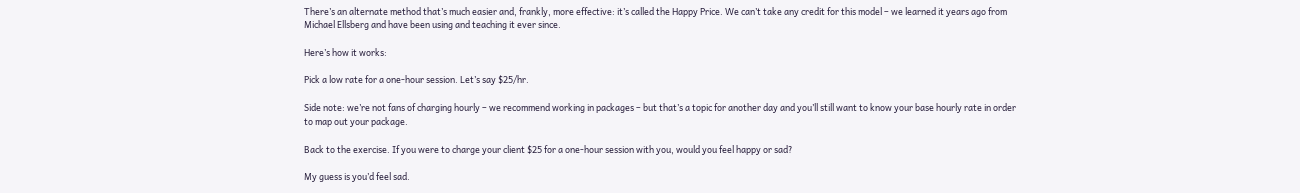There’s an alternate method that’s much easier and, frankly, more effective: it’s called the Happy Price. We can’t take any credit for this model – we learned it years ago from Michael Ellsberg and have been using and teaching it ever since.

Here’s how it works:

Pick a low rate for a one-hour session. Let’s say $25/hr.

Side note: we’re not fans of charging hourly – we recommend working in packages – but that’s a topic for another day and you’ll still want to know your base hourly rate in order to map out your package.

Back to the exercise. If you were to charge your client $25 for a one-hour session with you, would you feel happy or sad?

My guess is you’d feel sad.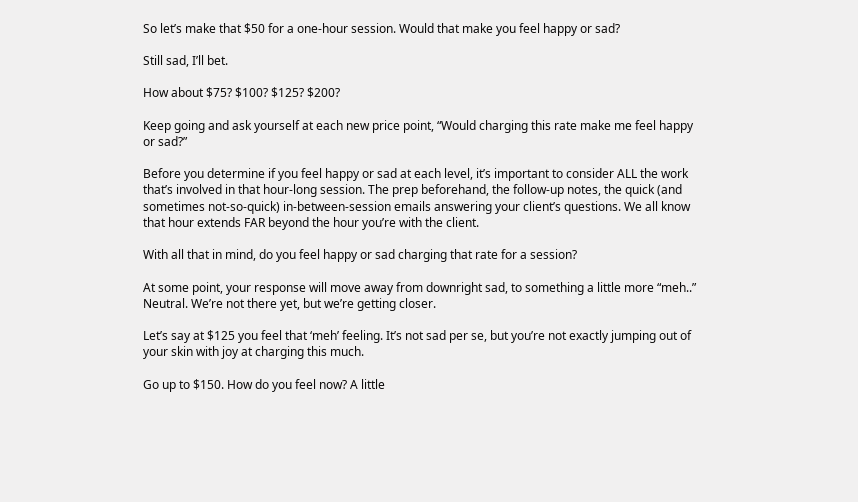So let’s make that $50 for a one-hour session. Would that make you feel happy or sad?

Still sad, I’ll bet.

How about $75? $100? $125? $200?

Keep going and ask yourself at each new price point, “Would charging this rate make me feel happy or sad?”

Before you determine if you feel happy or sad at each level, it’s important to consider ALL the work that’s involved in that hour-long session. The prep beforehand, the follow-up notes, the quick (and sometimes not-so-quick) in-between-session emails answering your client’s questions. We all know that hour extends FAR beyond the hour you’re with the client.

With all that in mind, do you feel happy or sad charging that rate for a session?

At some point, your response will move away from downright sad, to something a little more “meh..” Neutral. We’re not there yet, but we’re getting closer.

Let’s say at $125 you feel that ‘meh’ feeling. It’s not sad per se, but you’re not exactly jumping out of your skin with joy at charging this much.

Go up to $150. How do you feel now? A little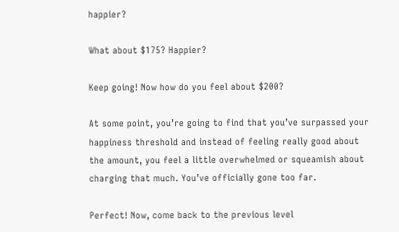happier?

What about $175? Happier?

Keep going! Now how do you feel about $200?

At some point, you’re going to find that you’ve surpassed your happiness threshold and instead of feeling really good about the amount, you feel a little overwhelmed or squeamish about charging that much. You’ve officially gone too far.

Perfect! Now, come back to the previous level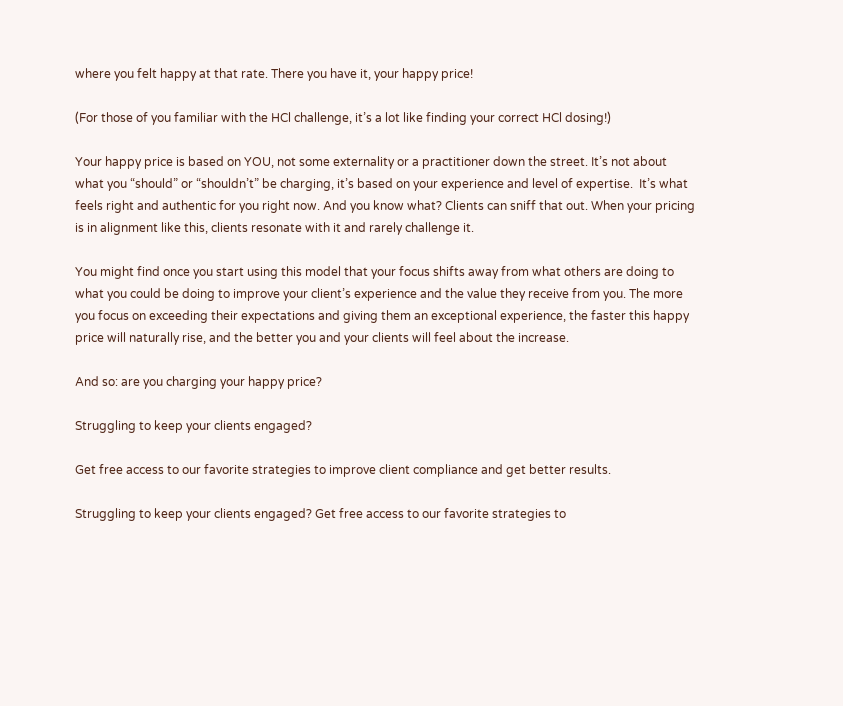where you felt happy at that rate. There you have it, your happy price!

(For those of you familiar with the HCl challenge, it’s a lot like finding your correct HCl dosing!)

Your happy price is based on YOU, not some externality or a practitioner down the street. It’s not about what you “should” or “shouldn’t” be charging, it’s based on your experience and level of expertise.  It’s what feels right and authentic for you right now. And you know what? Clients can sniff that out. When your pricing is in alignment like this, clients resonate with it and rarely challenge it.

You might find once you start using this model that your focus shifts away from what others are doing to what you could be doing to improve your client’s experience and the value they receive from you. The more you focus on exceeding their expectations and giving them an exceptional experience, the faster this happy price will naturally rise, and the better you and your clients will feel about the increase.

And so: are you charging your happy price?

Struggling to keep your clients engaged?

Get free access to our favorite strategies to improve client compliance and get better results.

Struggling to keep your clients engaged? Get free access to our favorite strategies to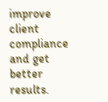improve client compliance and get better results.